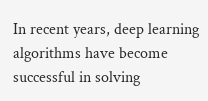In recent years, deep learning algorithms have become successful in solving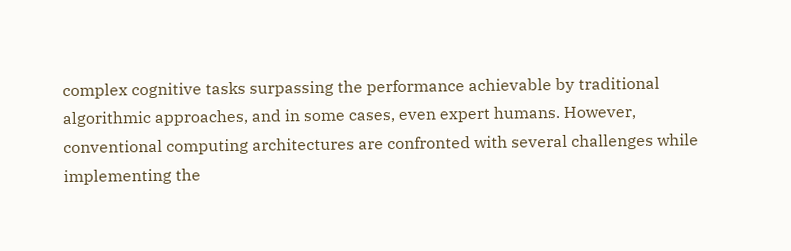complex cognitive tasks surpassing the performance achievable by traditional algorithmic approaches, and in some cases, even expert humans. However, conventional computing architectures are confronted with several challenges while implementing the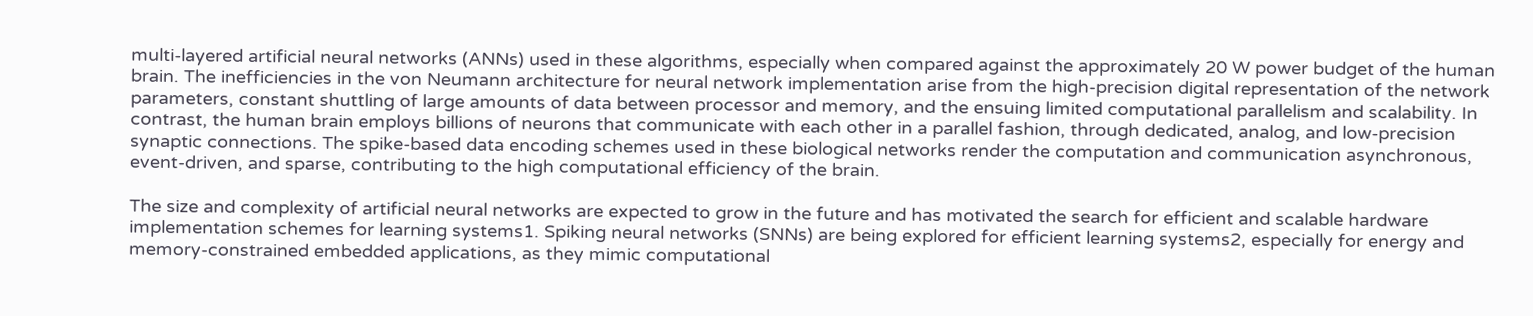multi-layered artificial neural networks (ANNs) used in these algorithms, especially when compared against the approximately 20 W power budget of the human brain. The inefficiencies in the von Neumann architecture for neural network implementation arise from the high-precision digital representation of the network parameters, constant shuttling of large amounts of data between processor and memory, and the ensuing limited computational parallelism and scalability. In contrast, the human brain employs billions of neurons that communicate with each other in a parallel fashion, through dedicated, analog, and low-precision synaptic connections. The spike-based data encoding schemes used in these biological networks render the computation and communication asynchronous, event-driven, and sparse, contributing to the high computational efficiency of the brain.

The size and complexity of artificial neural networks are expected to grow in the future and has motivated the search for efficient and scalable hardware implementation schemes for learning systems1. Spiking neural networks (SNNs) are being explored for efficient learning systems2, especially for energy and memory-constrained embedded applications, as they mimic computational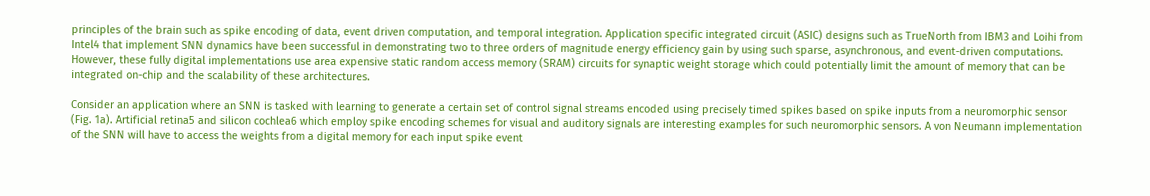principles of the brain such as spike encoding of data, event driven computation, and temporal integration. Application specific integrated circuit (ASIC) designs such as TrueNorth from IBM3 and Loihi from Intel4 that implement SNN dynamics have been successful in demonstrating two to three orders of magnitude energy efficiency gain by using such sparse, asynchronous, and event-driven computations. However, these fully digital implementations use area expensive static random access memory (SRAM) circuits for synaptic weight storage which could potentially limit the amount of memory that can be integrated on-chip and the scalability of these architectures.

Consider an application where an SNN is tasked with learning to generate a certain set of control signal streams encoded using precisely timed spikes based on spike inputs from a neuromorphic sensor (Fig. 1a). Artificial retina5 and silicon cochlea6 which employ spike encoding schemes for visual and auditory signals are interesting examples for such neuromorphic sensors. A von Neumann implementation of the SNN will have to access the weights from a digital memory for each input spike event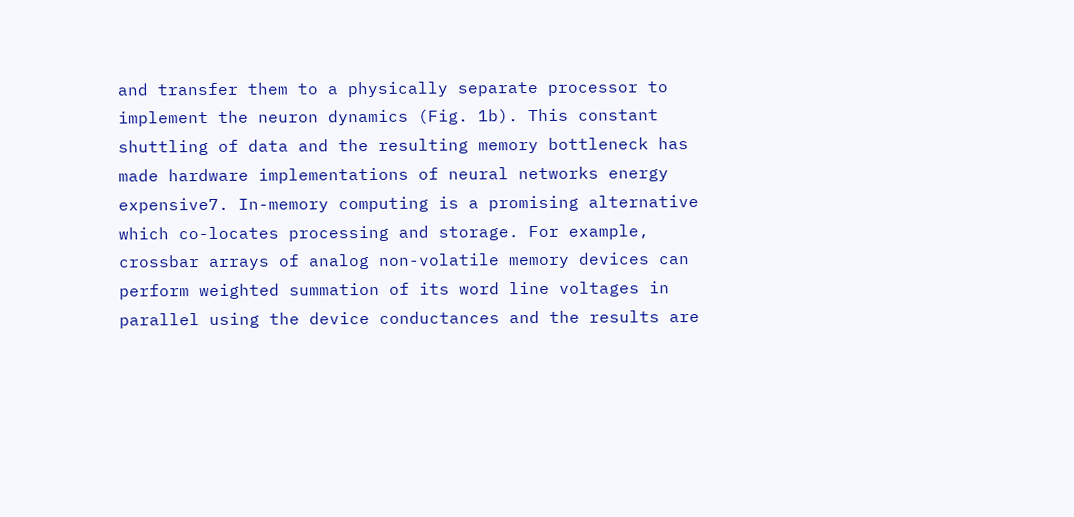and transfer them to a physically separate processor to implement the neuron dynamics (Fig. 1b). This constant shuttling of data and the resulting memory bottleneck has made hardware implementations of neural networks energy expensive7. In-memory computing is a promising alternative which co-locates processing and storage. For example, crossbar arrays of analog non-volatile memory devices can perform weighted summation of its word line voltages in parallel using the device conductances and the results are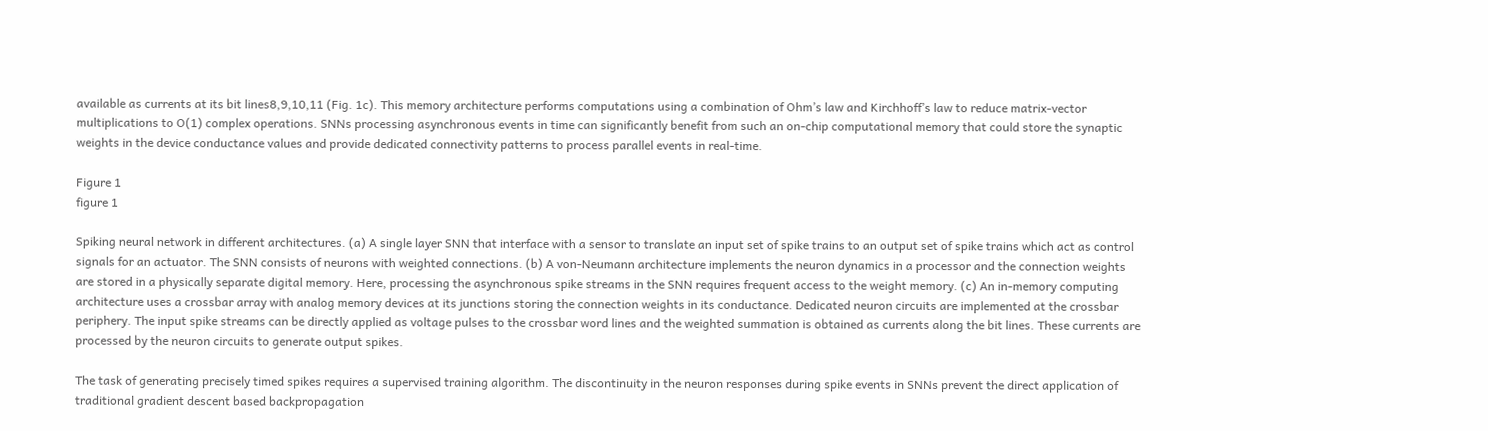available as currents at its bit lines8,9,10,11 (Fig. 1c). This memory architecture performs computations using a combination of Ohm’s law and Kirchhoff’s law to reduce matrix-vector multiplications to O(1) complex operations. SNNs processing asynchronous events in time can significantly benefit from such an on-chip computational memory that could store the synaptic weights in the device conductance values and provide dedicated connectivity patterns to process parallel events in real-time.

Figure 1
figure 1

Spiking neural network in different architectures. (a) A single layer SNN that interface with a sensor to translate an input set of spike trains to an output set of spike trains which act as control signals for an actuator. The SNN consists of neurons with weighted connections. (b) A von-Neumann architecture implements the neuron dynamics in a processor and the connection weights are stored in a physically separate digital memory. Here, processing the asynchronous spike streams in the SNN requires frequent access to the weight memory. (c) An in-memory computing architecture uses a crossbar array with analog memory devices at its junctions storing the connection weights in its conductance. Dedicated neuron circuits are implemented at the crossbar periphery. The input spike streams can be directly applied as voltage pulses to the crossbar word lines and the weighted summation is obtained as currents along the bit lines. These currents are processed by the neuron circuits to generate output spikes.

The task of generating precisely timed spikes requires a supervised training algorithm. The discontinuity in the neuron responses during spike events in SNNs prevent the direct application of traditional gradient descent based backpropagation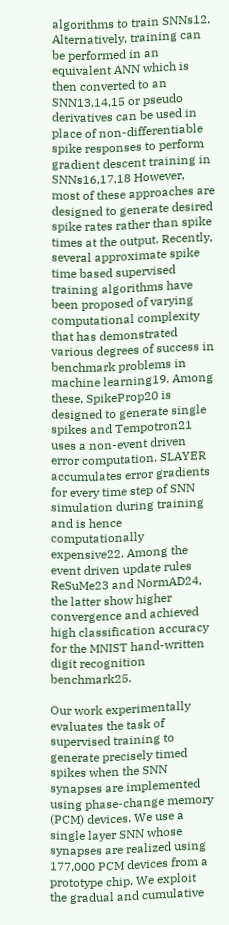algorithms to train SNNs12. Alternatively, training can be performed in an equivalent ANN which is then converted to an SNN13,14,15 or pseudo derivatives can be used in place of non-differentiable spike responses to perform gradient descent training in SNNs16,17,18 However, most of these approaches are designed to generate desired spike rates rather than spike times at the output. Recently, several approximate spike time based supervised training algorithms have been proposed of varying computational complexity that has demonstrated various degrees of success in benchmark problems in machine learning19. Among these, SpikeProp20 is designed to generate single spikes and Tempotron21 uses a non-event driven error computation. SLAYER accumulates error gradients for every time step of SNN simulation during training and is hence computationally expensive22. Among the event driven update rules ReSuMe23 and NormAD24, the latter show higher convergence and achieved high classification accuracy for the MNIST hand-written digit recognition benchmark25.

Our work experimentally evaluates the task of supervised training to generate precisely timed spikes when the SNN synapses are implemented using phase-change memory (PCM) devices. We use a single layer SNN whose synapses are realized using 177,000 PCM devices from a prototype chip. We exploit the gradual and cumulative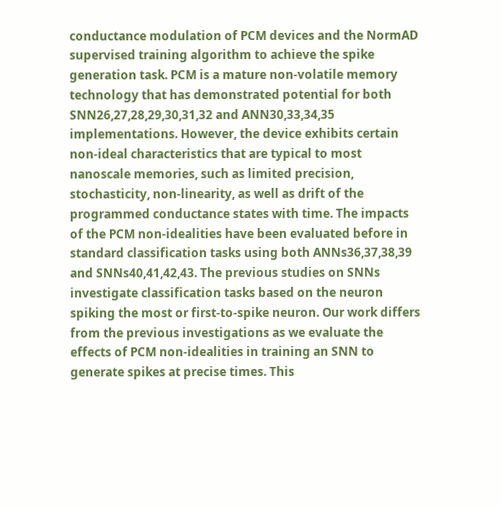conductance modulation of PCM devices and the NormAD supervised training algorithm to achieve the spike generation task. PCM is a mature non-volatile memory technology that has demonstrated potential for both SNN26,27,28,29,30,31,32 and ANN30,33,34,35 implementations. However, the device exhibits certain non-ideal characteristics that are typical to most nanoscale memories, such as limited precision, stochasticity, non-linearity, as well as drift of the programmed conductance states with time. The impacts of the PCM non-idealities have been evaluated before in standard classification tasks using both ANNs36,37,38,39 and SNNs40,41,42,43. The previous studies on SNNs investigate classification tasks based on the neuron spiking the most or first-to-spike neuron. Our work differs from the previous investigations as we evaluate the effects of PCM non-idealities in training an SNN to generate spikes at precise times. This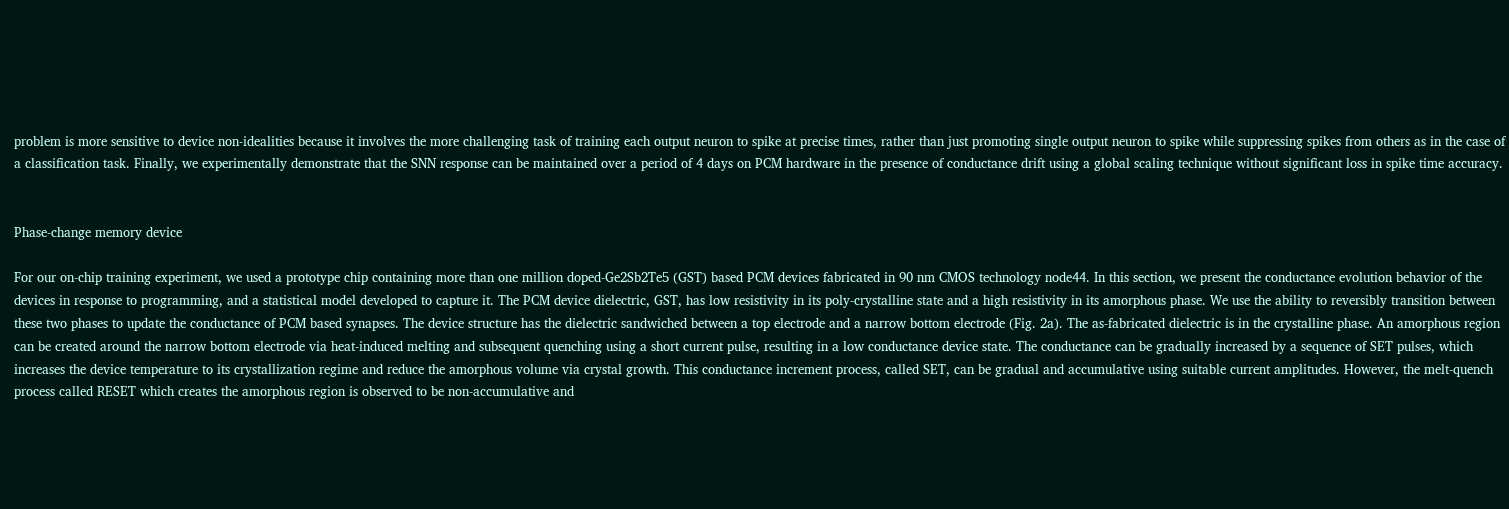problem is more sensitive to device non-idealities because it involves the more challenging task of training each output neuron to spike at precise times, rather than just promoting single output neuron to spike while suppressing spikes from others as in the case of a classification task. Finally, we experimentally demonstrate that the SNN response can be maintained over a period of 4 days on PCM hardware in the presence of conductance drift using a global scaling technique without significant loss in spike time accuracy.


Phase-change memory device

For our on-chip training experiment, we used a prototype chip containing more than one million doped-Ge2Sb2Te5 (GST) based PCM devices fabricated in 90 nm CMOS technology node44. In this section, we present the conductance evolution behavior of the devices in response to programming, and a statistical model developed to capture it. The PCM device dielectric, GST, has low resistivity in its poly-crystalline state and a high resistivity in its amorphous phase. We use the ability to reversibly transition between these two phases to update the conductance of PCM based synapses. The device structure has the dielectric sandwiched between a top electrode and a narrow bottom electrode (Fig. 2a). The as-fabricated dielectric is in the crystalline phase. An amorphous region can be created around the narrow bottom electrode via heat-induced melting and subsequent quenching using a short current pulse, resulting in a low conductance device state. The conductance can be gradually increased by a sequence of SET pulses, which increases the device temperature to its crystallization regime and reduce the amorphous volume via crystal growth. This conductance increment process, called SET, can be gradual and accumulative using suitable current amplitudes. However, the melt-quench process called RESET which creates the amorphous region is observed to be non-accumulative and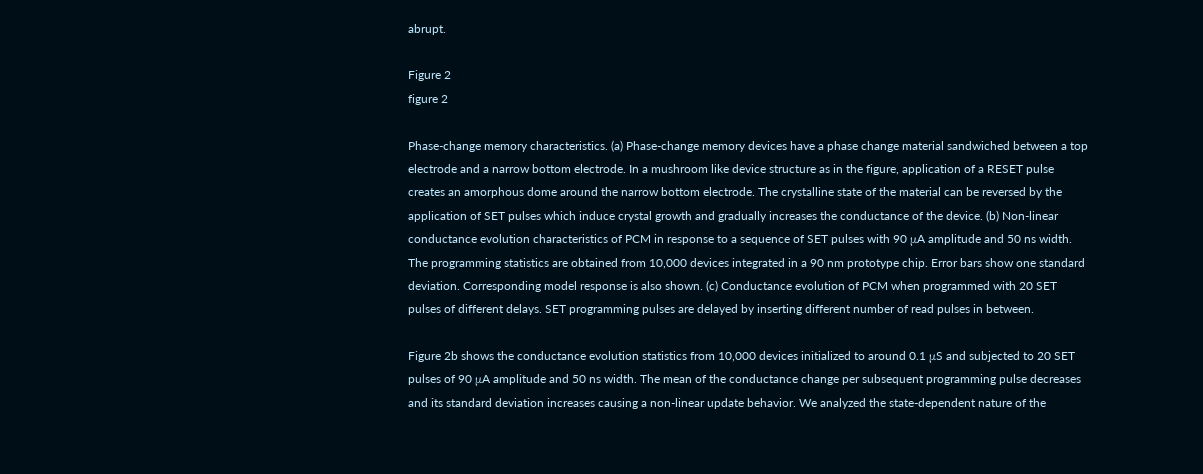abrupt.

Figure 2
figure 2

Phase-change memory characteristics. (a) Phase-change memory devices have a phase change material sandwiched between a top electrode and a narrow bottom electrode. In a mushroom like device structure as in the figure, application of a RESET pulse creates an amorphous dome around the narrow bottom electrode. The crystalline state of the material can be reversed by the application of SET pulses which induce crystal growth and gradually increases the conductance of the device. (b) Non-linear conductance evolution characteristics of PCM in response to a sequence of SET pulses with 90 μA amplitude and 50 ns width. The programming statistics are obtained from 10,000 devices integrated in a 90 nm prototype chip. Error bars show one standard deviation. Corresponding model response is also shown. (c) Conductance evolution of PCM when programmed with 20 SET pulses of different delays. SET programming pulses are delayed by inserting different number of read pulses in between.

Figure 2b shows the conductance evolution statistics from 10,000 devices initialized to around 0.1 μS and subjected to 20 SET pulses of 90 μA amplitude and 50 ns width. The mean of the conductance change per subsequent programming pulse decreases and its standard deviation increases causing a non-linear update behavior. We analyzed the state-dependent nature of the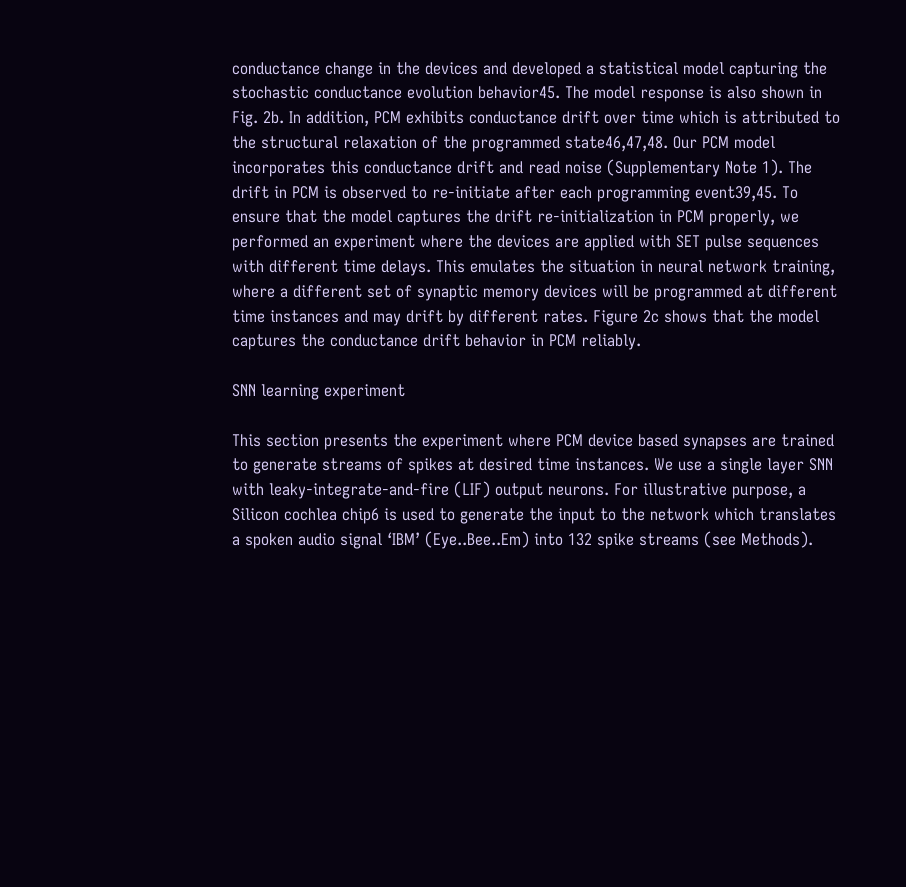conductance change in the devices and developed a statistical model capturing the stochastic conductance evolution behavior45. The model response is also shown in Fig. 2b. In addition, PCM exhibits conductance drift over time which is attributed to the structural relaxation of the programmed state46,47,48. Our PCM model incorporates this conductance drift and read noise (Supplementary Note 1). The drift in PCM is observed to re-initiate after each programming event39,45. To ensure that the model captures the drift re-initialization in PCM properly, we performed an experiment where the devices are applied with SET pulse sequences with different time delays. This emulates the situation in neural network training, where a different set of synaptic memory devices will be programmed at different time instances and may drift by different rates. Figure 2c shows that the model captures the conductance drift behavior in PCM reliably.

SNN learning experiment

This section presents the experiment where PCM device based synapses are trained to generate streams of spikes at desired time instances. We use a single layer SNN with leaky-integrate-and-fire (LIF) output neurons. For illustrative purpose, a Silicon cochlea chip6 is used to generate the input to the network which translates a spoken audio signal ‘IBM’ (Eye..Bee..Em) into 132 spike streams (see Methods).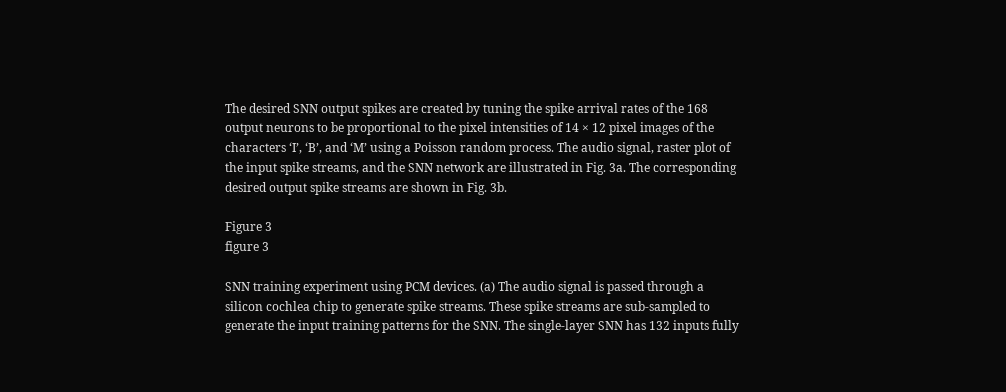The desired SNN output spikes are created by tuning the spike arrival rates of the 168 output neurons to be proportional to the pixel intensities of 14 × 12 pixel images of the characters ‘I’, ‘B’, and ‘M’ using a Poisson random process. The audio signal, raster plot of the input spike streams, and the SNN network are illustrated in Fig. 3a. The corresponding desired output spike streams are shown in Fig. 3b.

Figure 3
figure 3

SNN training experiment using PCM devices. (a) The audio signal is passed through a silicon cochlea chip to generate spike streams. These spike streams are sub-sampled to generate the input training patterns for the SNN. The single-layer SNN has 132 inputs fully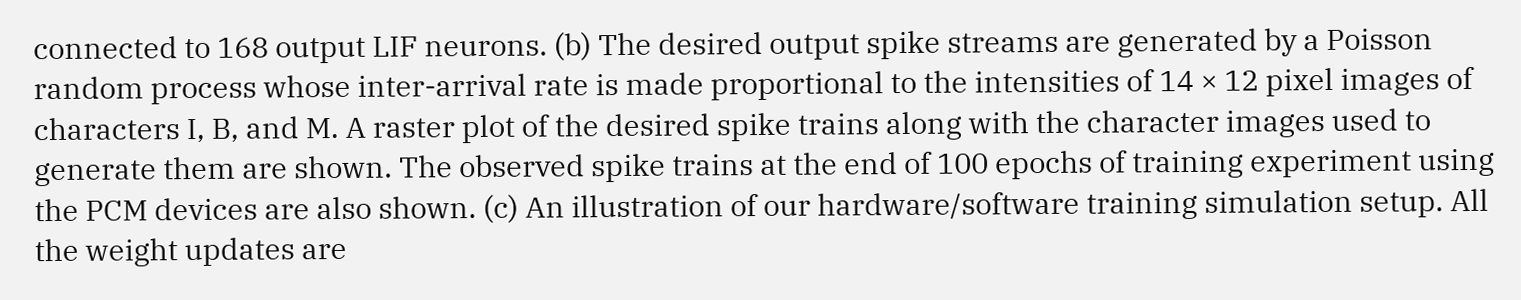connected to 168 output LIF neurons. (b) The desired output spike streams are generated by a Poisson random process whose inter-arrival rate is made proportional to the intensities of 14 × 12 pixel images of characters I, B, and M. A raster plot of the desired spike trains along with the character images used to generate them are shown. The observed spike trains at the end of 100 epochs of training experiment using the PCM devices are also shown. (c) An illustration of our hardware/software training simulation setup. All the weight updates are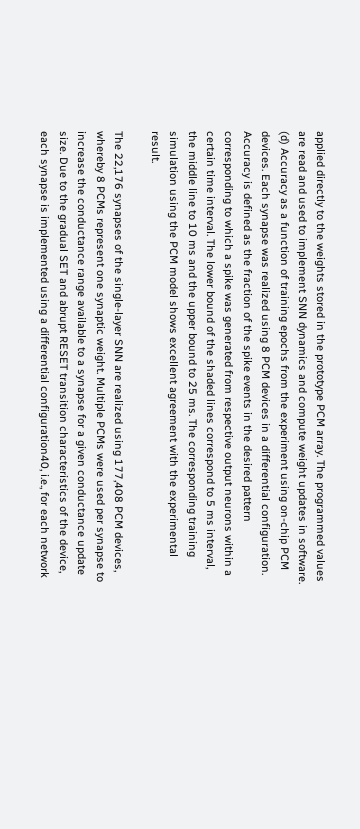applied directly to the weights stored in the prototype PCM array. The programmed values are read and used to implement SNN dynamics and compute weight updates in software. (d) Accuracy as a function of training epochs from the experiment using on-chip PCM devices. Each synapse was realized using 8 PCM devices in a differential configuration. Accuracy is defined as the fraction of the spike events in the desired pattern corresponding to which a spike was generated from respective output neurons within a certain time interval. The lower bound of the shaded lines correspond to 5 ms interval, the middle line to 10 ms and the upper bound to 25 ms. The corresponding training simulation using the PCM model shows excellent agreement with the experimental result.

The 22,176 synapses of the single-layer SNN are realized using 177,408 PCM devices, whereby 8 PCMs represent one synaptic weight. Multiple PCMs were used per synapse to increase the conductance range available to a synapse for a given conductance update size. Due to the gradual SET and abrupt RESET transition characteristics of the device, each synapse is implemented using a differential configuration40, i.e., for each network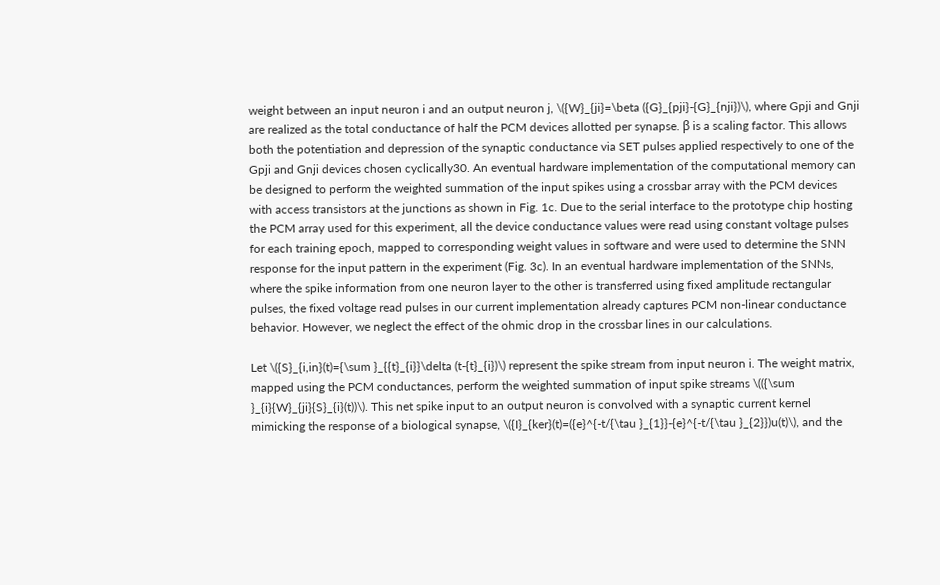weight between an input neuron i and an output neuron j, \({W}_{ji}=\beta ({G}_{pji}-{G}_{nji})\), where Gpji and Gnji are realized as the total conductance of half the PCM devices allotted per synapse. β is a scaling factor. This allows both the potentiation and depression of the synaptic conductance via SET pulses applied respectively to one of the Gpji and Gnji devices chosen cyclically30. An eventual hardware implementation of the computational memory can be designed to perform the weighted summation of the input spikes using a crossbar array with the PCM devices with access transistors at the junctions as shown in Fig. 1c. Due to the serial interface to the prototype chip hosting the PCM array used for this experiment, all the device conductance values were read using constant voltage pulses for each training epoch, mapped to corresponding weight values in software and were used to determine the SNN response for the input pattern in the experiment (Fig. 3c). In an eventual hardware implementation of the SNNs, where the spike information from one neuron layer to the other is transferred using fixed amplitude rectangular pulses, the fixed voltage read pulses in our current implementation already captures PCM non-linear conductance behavior. However, we neglect the effect of the ohmic drop in the crossbar lines in our calculations.

Let \({S}_{i,in}(t)={\sum }_{{t}_{i}}\delta (t-{t}_{i})\) represent the spike stream from input neuron i. The weight matrix, mapped using the PCM conductances, perform the weighted summation of input spike streams \(({\sum }_{i}{W}_{ji}{S}_{i}(t))\). This net spike input to an output neuron is convolved with a synaptic current kernel mimicking the response of a biological synapse, \({I}_{ker}(t)=({e}^{-t/{\tau }_{1}}-{e}^{-t/{\tau }_{2}})u(t)\), and the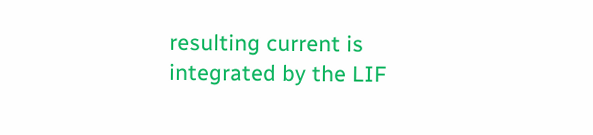resulting current is integrated by the LIF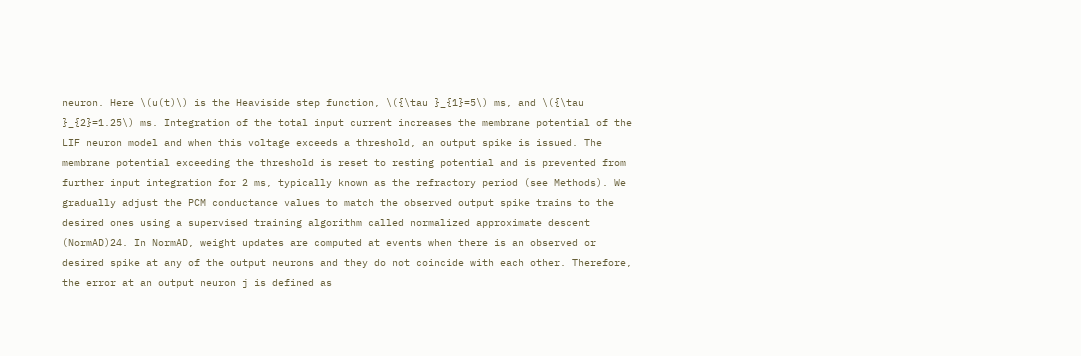neuron. Here \(u(t)\) is the Heaviside step function, \({\tau }_{1}=5\) ms, and \({\tau }_{2}=1.25\) ms. Integration of the total input current increases the membrane potential of the LIF neuron model and when this voltage exceeds a threshold, an output spike is issued. The membrane potential exceeding the threshold is reset to resting potential and is prevented from further input integration for 2 ms, typically known as the refractory period (see Methods). We gradually adjust the PCM conductance values to match the observed output spike trains to the desired ones using a supervised training algorithm called normalized approximate descent (NormAD)24. In NormAD, weight updates are computed at events when there is an observed or desired spike at any of the output neurons and they do not coincide with each other. Therefore, the error at an output neuron j is defined as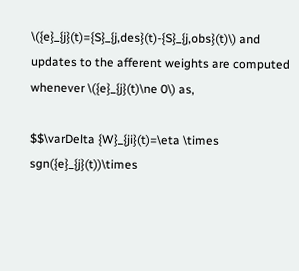\({e}_{j}(t)={S}_{j,des}(t)-{S}_{j,obs}(t)\) and updates to the afferent weights are computed whenever \({e}_{j}(t)\ne 0\) as,

$$\varDelta {W}_{ji}(t)=\eta \times sgn({e}_{j}(t))\times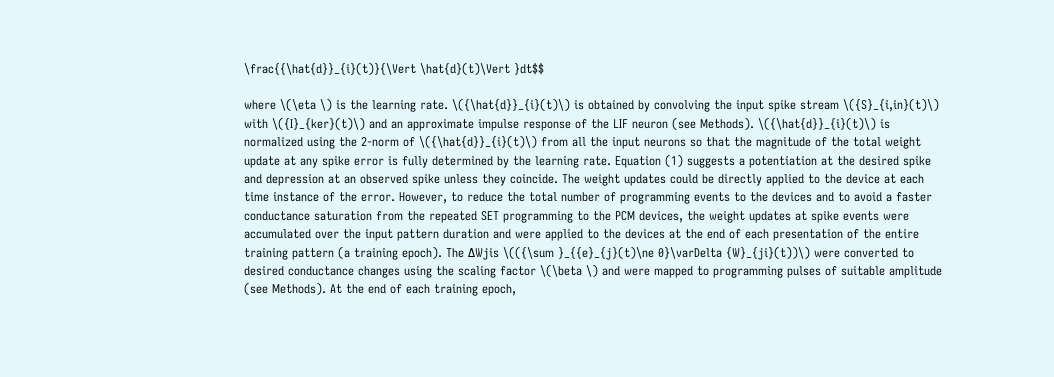\frac{{\hat{d}}_{i}(t)}{\Vert \hat{d}(t)\Vert }dt$$

where \(\eta \) is the learning rate. \({\hat{d}}_{i}(t)\) is obtained by convolving the input spike stream \({S}_{i,in}(t)\) with \({I}_{ker}(t)\) and an approximate impulse response of the LIF neuron (see Methods). \({\hat{d}}_{i}(t)\) is normalized using the 2-norm of \({\hat{d}}_{i}(t)\) from all the input neurons so that the magnitude of the total weight update at any spike error is fully determined by the learning rate. Equation (1) suggests a potentiation at the desired spike and depression at an observed spike unless they coincide. The weight updates could be directly applied to the device at each time instance of the error. However, to reduce the total number of programming events to the devices and to avoid a faster conductance saturation from the repeated SET programming to the PCM devices, the weight updates at spike events were accumulated over the input pattern duration and were applied to the devices at the end of each presentation of the entire training pattern (a training epoch). The ΔWjis \(({\sum }_{{e}_{j}(t)\ne 0}\varDelta {W}_{ji}(t))\) were converted to desired conductance changes using the scaling factor \(\beta \) and were mapped to programming pulses of suitable amplitude (see Methods). At the end of each training epoch,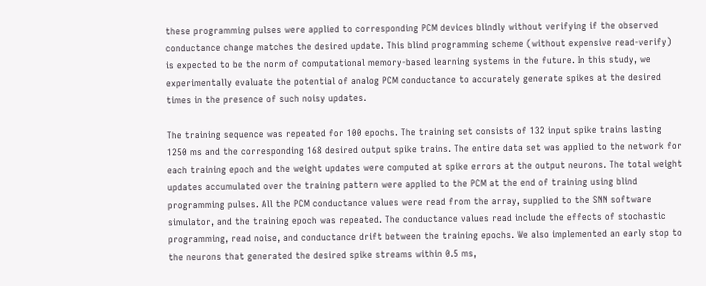these programming pulses were applied to corresponding PCM devices blindly without verifying if the observed conductance change matches the desired update. This blind programming scheme (without expensive read-verify) is expected to be the norm of computational memory-based learning systems in the future. In this study, we experimentally evaluate the potential of analog PCM conductance to accurately generate spikes at the desired times in the presence of such noisy updates.

The training sequence was repeated for 100 epochs. The training set consists of 132 input spike trains lasting 1250 ms and the corresponding 168 desired output spike trains. The entire data set was applied to the network for each training epoch and the weight updates were computed at spike errors at the output neurons. The total weight updates accumulated over the training pattern were applied to the PCM at the end of training using blind programming pulses. All the PCM conductance values were read from the array, supplied to the SNN software simulator, and the training epoch was repeated. The conductance values read include the effects of stochastic programming, read noise, and conductance drift between the training epochs. We also implemented an early stop to the neurons that generated the desired spike streams within 0.5 ms,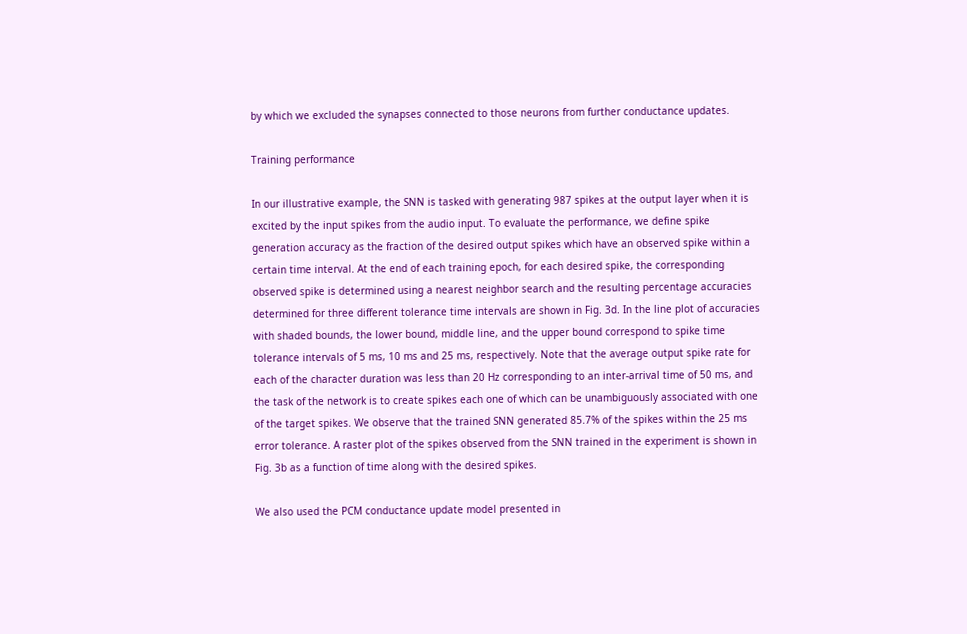by which we excluded the synapses connected to those neurons from further conductance updates.

Training performance

In our illustrative example, the SNN is tasked with generating 987 spikes at the output layer when it is excited by the input spikes from the audio input. To evaluate the performance, we define spike generation accuracy as the fraction of the desired output spikes which have an observed spike within a certain time interval. At the end of each training epoch, for each desired spike, the corresponding observed spike is determined using a nearest neighbor search and the resulting percentage accuracies determined for three different tolerance time intervals are shown in Fig. 3d. In the line plot of accuracies with shaded bounds, the lower bound, middle line, and the upper bound correspond to spike time tolerance intervals of 5 ms, 10 ms and 25 ms, respectively. Note that the average output spike rate for each of the character duration was less than 20 Hz corresponding to an inter-arrival time of 50 ms, and the task of the network is to create spikes each one of which can be unambiguously associated with one of the target spikes. We observe that the trained SNN generated 85.7% of the spikes within the 25 ms error tolerance. A raster plot of the spikes observed from the SNN trained in the experiment is shown in Fig. 3b as a function of time along with the desired spikes.

We also used the PCM conductance update model presented in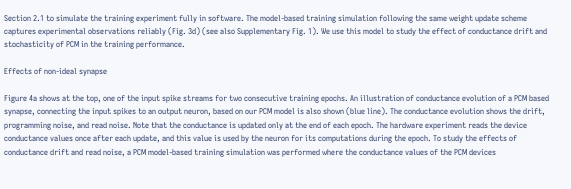Section 2.1 to simulate the training experiment fully in software. The model-based training simulation following the same weight update scheme captures experimental observations reliably (Fig. 3d) (see also Supplementary Fig. 1). We use this model to study the effect of conductance drift and stochasticity of PCM in the training performance.

Effects of non-ideal synapse

Figure 4a shows at the top, one of the input spike streams for two consecutive training epochs. An illustration of conductance evolution of a PCM based synapse, connecting the input spikes to an output neuron, based on our PCM model is also shown (blue line). The conductance evolution shows the drift, programming noise, and read noise. Note that the conductance is updated only at the end of each epoch. The hardware experiment reads the device conductance values once after each update, and this value is used by the neuron for its computations during the epoch. To study the effects of conductance drift and read noise, a PCM model-based training simulation was performed where the conductance values of the PCM devices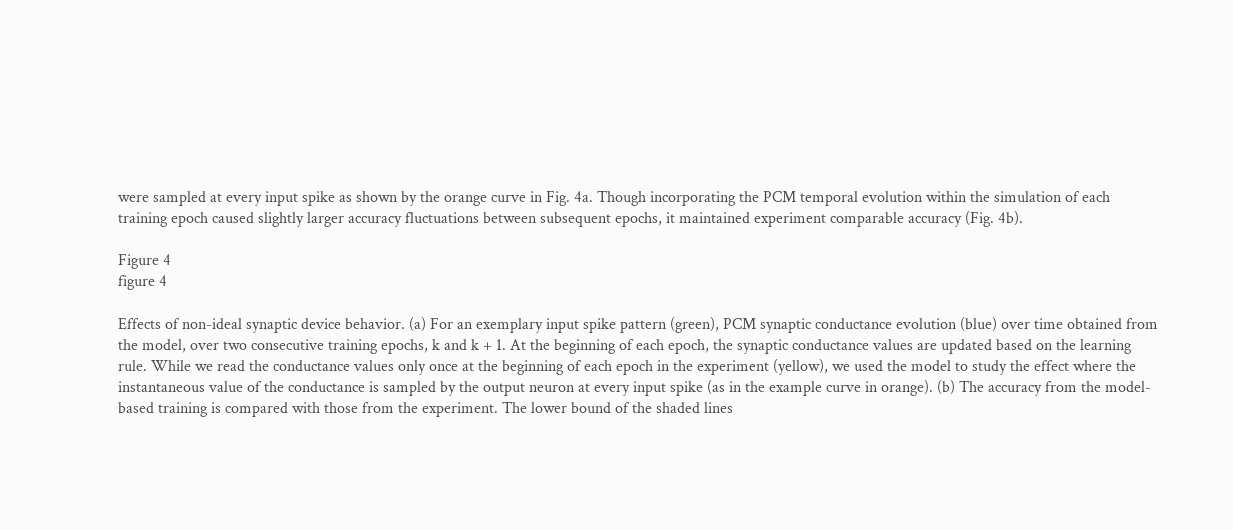were sampled at every input spike as shown by the orange curve in Fig. 4a. Though incorporating the PCM temporal evolution within the simulation of each training epoch caused slightly larger accuracy fluctuations between subsequent epochs, it maintained experiment comparable accuracy (Fig. 4b).

Figure 4
figure 4

Effects of non-ideal synaptic device behavior. (a) For an exemplary input spike pattern (green), PCM synaptic conductance evolution (blue) over time obtained from the model, over two consecutive training epochs, k and k + 1. At the beginning of each epoch, the synaptic conductance values are updated based on the learning rule. While we read the conductance values only once at the beginning of each epoch in the experiment (yellow), we used the model to study the effect where the instantaneous value of the conductance is sampled by the output neuron at every input spike (as in the example curve in orange). (b) The accuracy from the model-based training is compared with those from the experiment. The lower bound of the shaded lines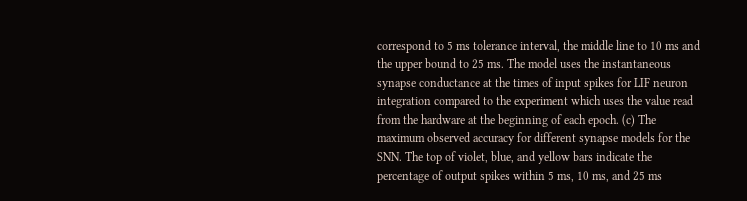correspond to 5 ms tolerance interval, the middle line to 10 ms and the upper bound to 25 ms. The model uses the instantaneous synapse conductance at the times of input spikes for LIF neuron integration compared to the experiment which uses the value read from the hardware at the beginning of each epoch. (c) The maximum observed accuracy for different synapse models for the SNN. The top of violet, blue, and yellow bars indicate the percentage of output spikes within 5 ms, 10 ms, and 25 ms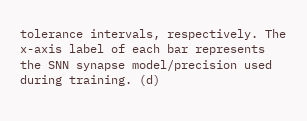tolerance intervals, respectively. The x-axis label of each bar represents the SNN synapse model/precision used during training. (d)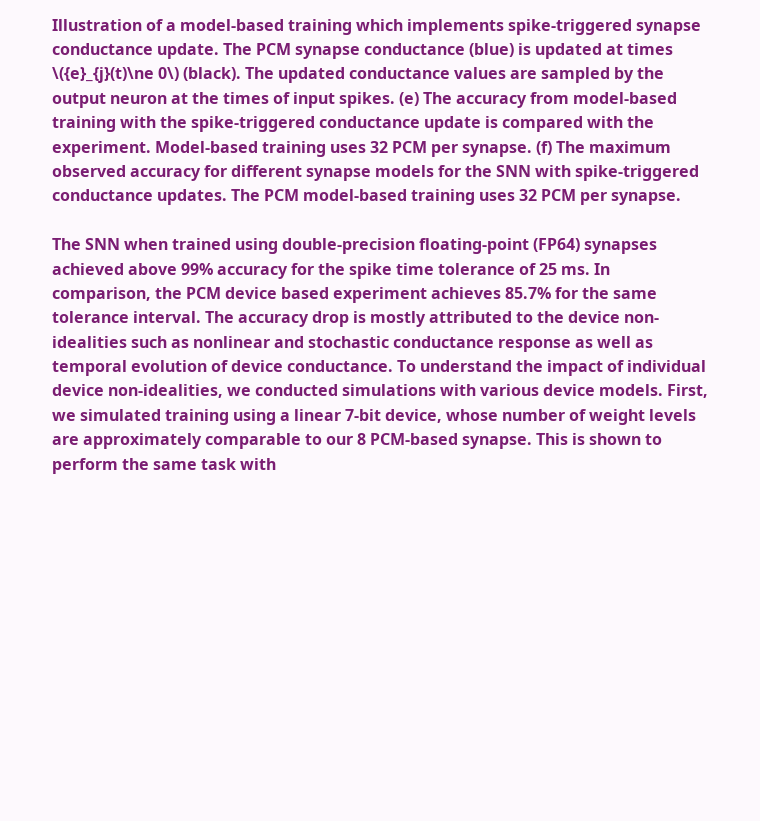Illustration of a model-based training which implements spike-triggered synapse conductance update. The PCM synapse conductance (blue) is updated at times \({e}_{j}(t)\ne 0\) (black). The updated conductance values are sampled by the output neuron at the times of input spikes. (e) The accuracy from model-based training with the spike-triggered conductance update is compared with the experiment. Model-based training uses 32 PCM per synapse. (f) The maximum observed accuracy for different synapse models for the SNN with spike-triggered conductance updates. The PCM model-based training uses 32 PCM per synapse.

The SNN when trained using double-precision floating-point (FP64) synapses achieved above 99% accuracy for the spike time tolerance of 25 ms. In comparison, the PCM device based experiment achieves 85.7% for the same tolerance interval. The accuracy drop is mostly attributed to the device non-idealities such as nonlinear and stochastic conductance response as well as temporal evolution of device conductance. To understand the impact of individual device non-idealities, we conducted simulations with various device models. First, we simulated training using a linear 7-bit device, whose number of weight levels are approximately comparable to our 8 PCM-based synapse. This is shown to perform the same task with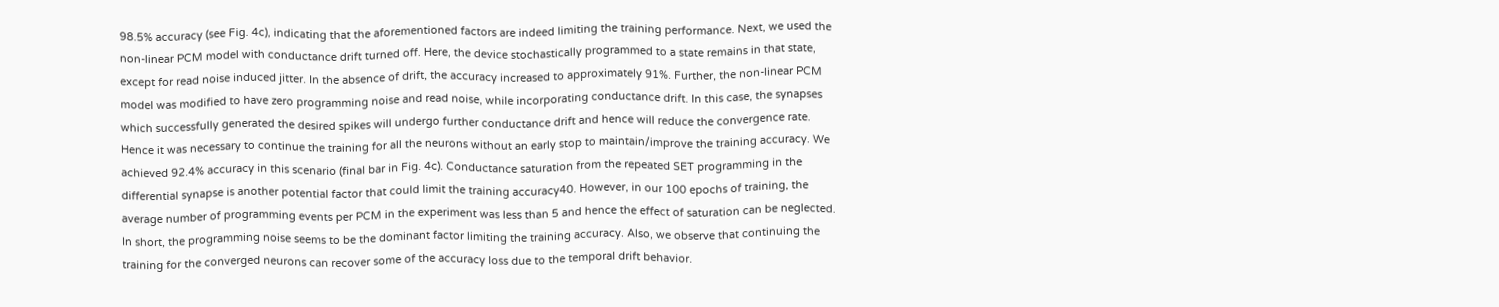98.5% accuracy (see Fig. 4c), indicating that the aforementioned factors are indeed limiting the training performance. Next, we used the non-linear PCM model with conductance drift turned off. Here, the device stochastically programmed to a state remains in that state, except for read noise induced jitter. In the absence of drift, the accuracy increased to approximately 91%. Further, the non-linear PCM model was modified to have zero programming noise and read noise, while incorporating conductance drift. In this case, the synapses which successfully generated the desired spikes will undergo further conductance drift and hence will reduce the convergence rate. Hence it was necessary to continue the training for all the neurons without an early stop to maintain/improve the training accuracy. We achieved 92.4% accuracy in this scenario (final bar in Fig. 4c). Conductance saturation from the repeated SET programming in the differential synapse is another potential factor that could limit the training accuracy40. However, in our 100 epochs of training, the average number of programming events per PCM in the experiment was less than 5 and hence the effect of saturation can be neglected. In short, the programming noise seems to be the dominant factor limiting the training accuracy. Also, we observe that continuing the training for the converged neurons can recover some of the accuracy loss due to the temporal drift behavior.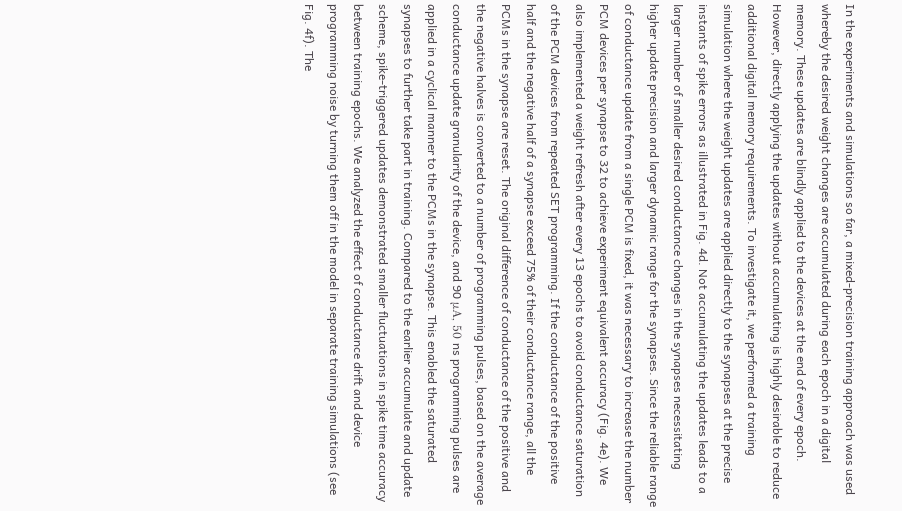In the experiments and simulations so far, a mixed-precision training approach was used whereby the desired weight changes are accumulated during each epoch in a digital memory. These updates are blindly applied to the devices at the end of every epoch. However, directly applying the updates without accumulating is highly desirable to reduce additional digital memory requirements. To investigate it, we performed a training simulation where the weight updates are applied directly to the synapses at the precise instants of spike errors as illustrated in Fig. 4d. Not accumulating the updates leads to a larger number of smaller desired conductance changes in the synapses necessitating higher update precision and larger dynamic range for the synapses. Since the reliable range of conductance update from a single PCM is fixed, it was necessary to increase the number PCM devices per synapse to 32 to achieve experiment equivalent accuracy (Fig. 4e). We also implemented a weight refresh after every 13 epochs to avoid conductance saturation of the PCM devices from repeated SET programming. If the conductance of the positive half and the negative half of a synapse exceed 75% of their conductance range, all the PCMs in the synapse are reset. The original difference of conductance of the positive and the negative halves is converted to a number of programming pulses, based on the average conductance update granularity of the device, and 90 μA, 50 ns programming pulses are applied in a cyclical manner to the PCMs in the synapse. This enabled the saturated synapses to further take part in training. Compared to the earlier accumulate and update scheme, spike-triggered updates demonstrated smaller fluctuations in spike time accuracy between training epochs. We analyzed the effect of conductance drift and device programming noise by turning them off in the model in separate training simulations (see Fig. 4f). The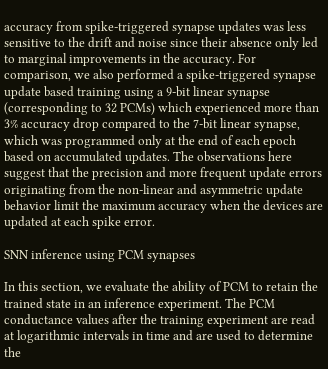accuracy from spike-triggered synapse updates was less sensitive to the drift and noise since their absence only led to marginal improvements in the accuracy. For comparison, we also performed a spike-triggered synapse update based training using a 9-bit linear synapse (corresponding to 32 PCMs) which experienced more than 3% accuracy drop compared to the 7-bit linear synapse, which was programmed only at the end of each epoch based on accumulated updates. The observations here suggest that the precision and more frequent update errors originating from the non-linear and asymmetric update behavior limit the maximum accuracy when the devices are updated at each spike error.

SNN inference using PCM synapses

In this section, we evaluate the ability of PCM to retain the trained state in an inference experiment. The PCM conductance values after the training experiment are read at logarithmic intervals in time and are used to determine the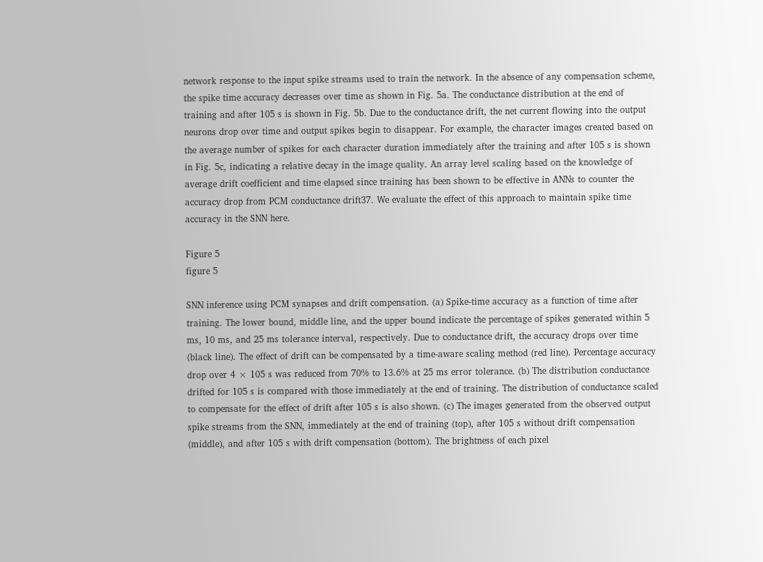network response to the input spike streams used to train the network. In the absence of any compensation scheme, the spike time accuracy decreases over time as shown in Fig. 5a. The conductance distribution at the end of training and after 105 s is shown in Fig. 5b. Due to the conductance drift, the net current flowing into the output neurons drop over time and output spikes begin to disappear. For example, the character images created based on the average number of spikes for each character duration immediately after the training and after 105 s is shown in Fig. 5c, indicating a relative decay in the image quality. An array level scaling based on the knowledge of average drift coefficient and time elapsed since training has been shown to be effective in ANNs to counter the accuracy drop from PCM conductance drift37. We evaluate the effect of this approach to maintain spike time accuracy in the SNN here.

Figure 5
figure 5

SNN inference using PCM synapses and drift compensation. (a) Spike-time accuracy as a function of time after training. The lower bound, middle line, and the upper bound indicate the percentage of spikes generated within 5 ms, 10 ms, and 25 ms tolerance interval, respectively. Due to conductance drift, the accuracy drops over time (black line). The effect of drift can be compensated by a time-aware scaling method (red line). Percentage accuracy drop over 4 × 105 s was reduced from 70% to 13.6% at 25 ms error tolerance. (b) The distribution conductance drifted for 105 s is compared with those immediately at the end of training. The distribution of conductance scaled to compensate for the effect of drift after 105 s is also shown. (c) The images generated from the observed output spike streams from the SNN, immediately at the end of training (top), after 105 s without drift compensation (middle), and after 105 s with drift compensation (bottom). The brightness of each pixel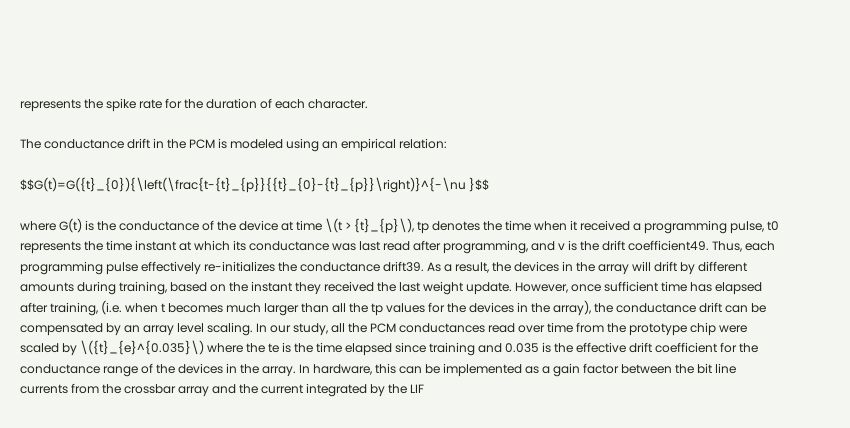represents the spike rate for the duration of each character.

The conductance drift in the PCM is modeled using an empirical relation:

$$G(t)=G({t}_{0}){\left(\frac{t-{t}_{p}}{{t}_{0}-{t}_{p}}\right)}^{-\nu }$$

where G(t) is the conductance of the device at time \(t > {t}_{p}\), tp denotes the time when it received a programming pulse, t0 represents the time instant at which its conductance was last read after programming, and v is the drift coefficient49. Thus, each programming pulse effectively re-initializes the conductance drift39. As a result, the devices in the array will drift by different amounts during training, based on the instant they received the last weight update. However, once sufficient time has elapsed after training, (i.e. when t becomes much larger than all the tp values for the devices in the array), the conductance drift can be compensated by an array level scaling. In our study, all the PCM conductances read over time from the prototype chip were scaled by \({t}_{e}^{0.035}\) where the te is the time elapsed since training and 0.035 is the effective drift coefficient for the conductance range of the devices in the array. In hardware, this can be implemented as a gain factor between the bit line currents from the crossbar array and the current integrated by the LIF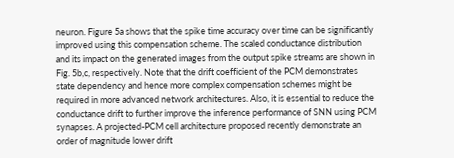neuron. Figure 5a shows that the spike time accuracy over time can be significantly improved using this compensation scheme. The scaled conductance distribution and its impact on the generated images from the output spike streams are shown in Fig. 5b,c, respectively. Note that the drift coefficient of the PCM demonstrates state dependency and hence more complex compensation schemes might be required in more advanced network architectures. Also, it is essential to reduce the conductance drift to further improve the inference performance of SNN using PCM synapses. A projected-PCM cell architecture proposed recently demonstrate an order of magnitude lower drift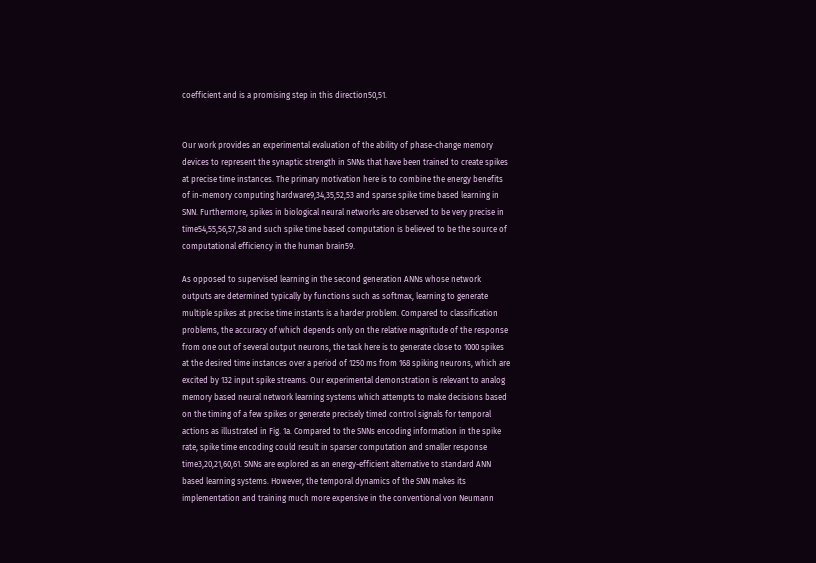coefficient and is a promising step in this direction50,51.


Our work provides an experimental evaluation of the ability of phase-change memory devices to represent the synaptic strength in SNNs that have been trained to create spikes at precise time instances. The primary motivation here is to combine the energy benefits of in-memory computing hardware9,34,35,52,53 and sparse spike time based learning in SNN. Furthermore, spikes in biological neural networks are observed to be very precise in time54,55,56,57,58 and such spike time based computation is believed to be the source of computational efficiency in the human brain59.

As opposed to supervised learning in the second generation ANNs whose network outputs are determined typically by functions such as softmax, learning to generate multiple spikes at precise time instants is a harder problem. Compared to classification problems, the accuracy of which depends only on the relative magnitude of the response from one out of several output neurons, the task here is to generate close to 1000 spikes at the desired time instances over a period of 1250 ms from 168 spiking neurons, which are excited by 132 input spike streams. Our experimental demonstration is relevant to analog memory based neural network learning systems which attempts to make decisions based on the timing of a few spikes or generate precisely timed control signals for temporal actions as illustrated in Fig. 1a. Compared to the SNNs encoding information in the spike rate, spike time encoding could result in sparser computation and smaller response time3,20,21,60,61. SNNs are explored as an energy-efficient alternative to standard ANN based learning systems. However, the temporal dynamics of the SNN makes its implementation and training much more expensive in the conventional von Neumann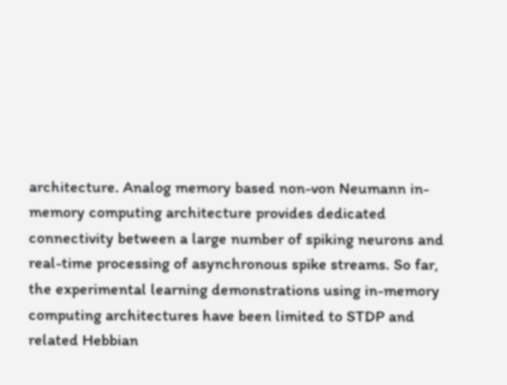architecture. Analog memory based non-von Neumann in-memory computing architecture provides dedicated connectivity between a large number of spiking neurons and real-time processing of asynchronous spike streams. So far, the experimental learning demonstrations using in-memory computing architectures have been limited to STDP and related Hebbian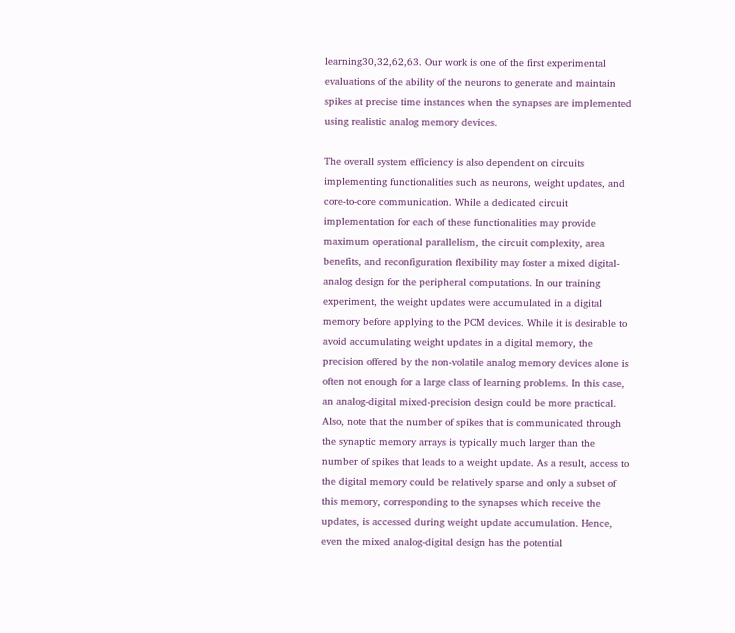learning30,32,62,63. Our work is one of the first experimental evaluations of the ability of the neurons to generate and maintain spikes at precise time instances when the synapses are implemented using realistic analog memory devices.

The overall system efficiency is also dependent on circuits implementing functionalities such as neurons, weight updates, and core-to-core communication. While a dedicated circuit implementation for each of these functionalities may provide maximum operational parallelism, the circuit complexity, area benefits, and reconfiguration flexibility may foster a mixed digital-analog design for the peripheral computations. In our training experiment, the weight updates were accumulated in a digital memory before applying to the PCM devices. While it is desirable to avoid accumulating weight updates in a digital memory, the precision offered by the non-volatile analog memory devices alone is often not enough for a large class of learning problems. In this case, an analog-digital mixed-precision design could be more practical. Also, note that the number of spikes that is communicated through the synaptic memory arrays is typically much larger than the number of spikes that leads to a weight update. As a result, access to the digital memory could be relatively sparse and only a subset of this memory, corresponding to the synapses which receive the updates, is accessed during weight update accumulation. Hence, even the mixed analog-digital design has the potential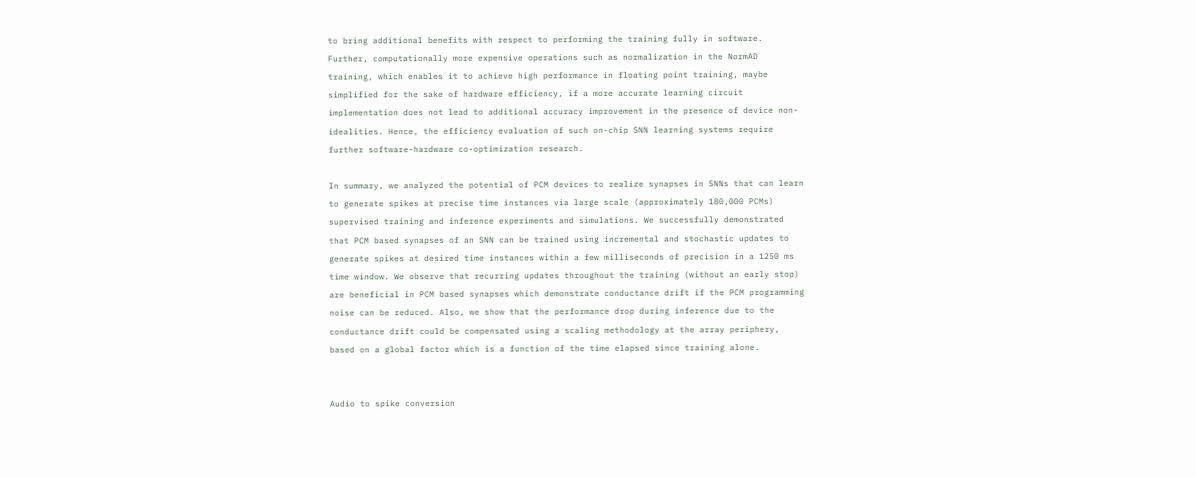to bring additional benefits with respect to performing the training fully in software. Further, computationally more expensive operations such as normalization in the NormAD training, which enables it to achieve high performance in floating point training, maybe simplified for the sake of hardware efficiency, if a more accurate learning circuit implementation does not lead to additional accuracy improvement in the presence of device non-idealities. Hence, the efficiency evaluation of such on-chip SNN learning systems require further software-hardware co-optimization research.

In summary, we analyzed the potential of PCM devices to realize synapses in SNNs that can learn to generate spikes at precise time instances via large scale (approximately 180,000 PCMs) supervised training and inference experiments and simulations. We successfully demonstrated that PCM based synapses of an SNN can be trained using incremental and stochastic updates to generate spikes at desired time instances within a few milliseconds of precision in a 1250 ms time window. We observe that recurring updates throughout the training (without an early stop) are beneficial in PCM based synapses which demonstrate conductance drift if the PCM programming noise can be reduced. Also, we show that the performance drop during inference due to the conductance drift could be compensated using a scaling methodology at the array periphery, based on a global factor which is a function of the time elapsed since training alone.


Audio to spike conversion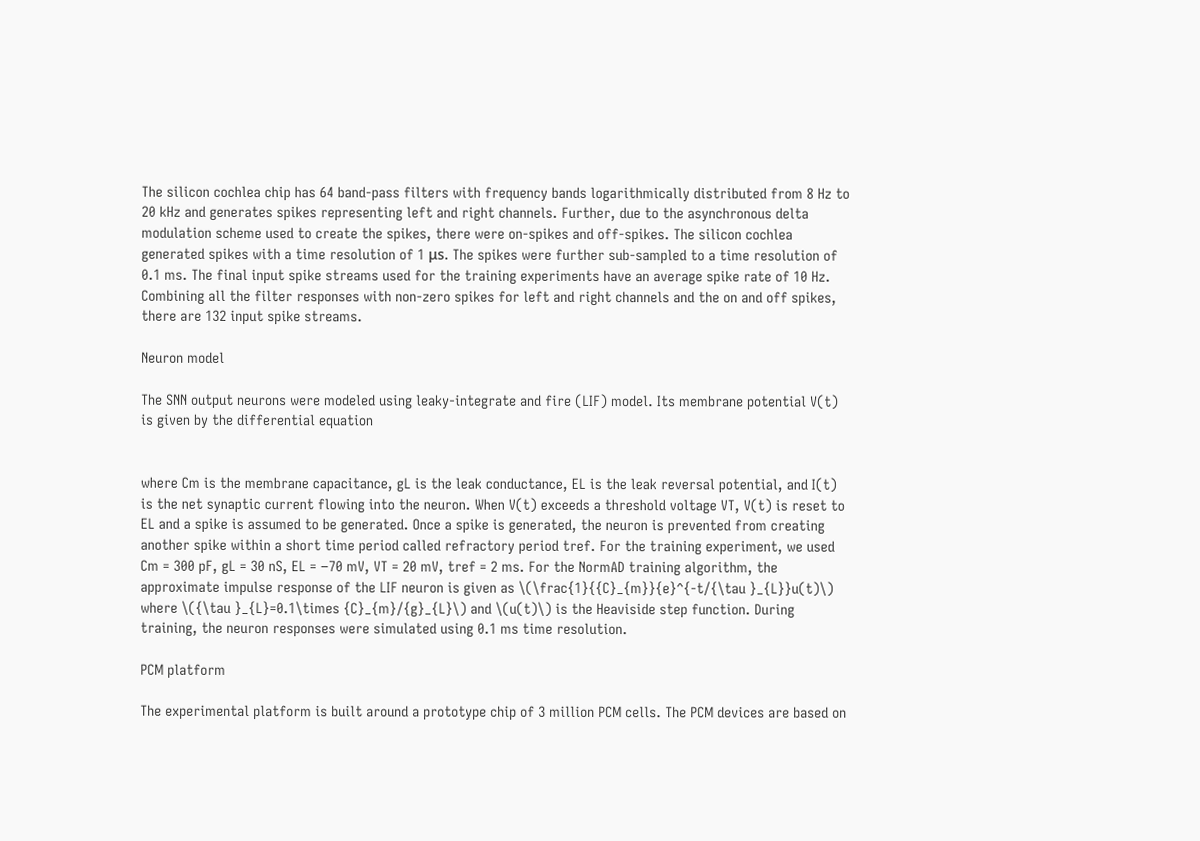The silicon cochlea chip has 64 band-pass filters with frequency bands logarithmically distributed from 8 Hz to 20 kHz and generates spikes representing left and right channels. Further, due to the asynchronous delta modulation scheme used to create the spikes, there were on-spikes and off-spikes. The silicon cochlea generated spikes with a time resolution of 1 μs. The spikes were further sub-sampled to a time resolution of 0.1 ms. The final input spike streams used for the training experiments have an average spike rate of 10 Hz. Combining all the filter responses with non-zero spikes for left and right channels and the on and off spikes, there are 132 input spike streams.

Neuron model

The SNN output neurons were modeled using leaky-integrate and fire (LIF) model. Its membrane potential V(t) is given by the differential equation


where Cm is the membrane capacitance, gL is the leak conductance, EL is the leak reversal potential, and I(t) is the net synaptic current flowing into the neuron. When V(t) exceeds a threshold voltage VT, V(t) is reset to EL and a spike is assumed to be generated. Once a spike is generated, the neuron is prevented from creating another spike within a short time period called refractory period tref. For the training experiment, we used Cm = 300 pF, gL = 30 nS, EL = −70 mV, VT = 20 mV, tref = 2 ms. For the NormAD training algorithm, the approximate impulse response of the LIF neuron is given as \(\frac{1}{{C}_{m}}{e}^{-t/{\tau }_{L}}u(t)\) where \({\tau }_{L}=0.1\times {C}_{m}/{g}_{L}\) and \(u(t)\) is the Heaviside step function. During training, the neuron responses were simulated using 0.1 ms time resolution.

PCM platform

The experimental platform is built around a prototype chip of 3 million PCM cells. The PCM devices are based on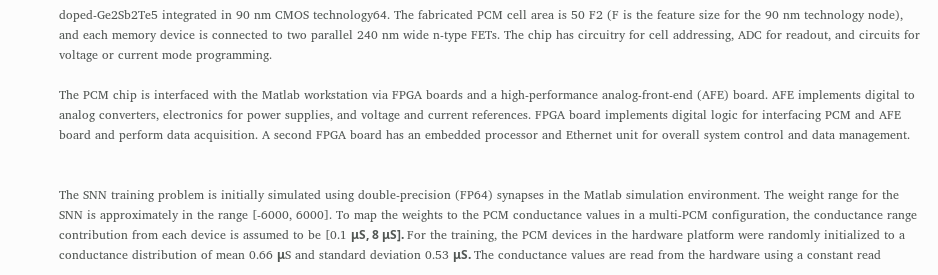doped-Ge2Sb2Te5 integrated in 90 nm CMOS technology64. The fabricated PCM cell area is 50 F2 (F is the feature size for the 90 nm technology node), and each memory device is connected to two parallel 240 nm wide n-type FETs. The chip has circuitry for cell addressing, ADC for readout, and circuits for voltage or current mode programming.

The PCM chip is interfaced with the Matlab workstation via FPGA boards and a high-performance analog-front-end (AFE) board. AFE implements digital to analog converters, electronics for power supplies, and voltage and current references. FPGA board implements digital logic for interfacing PCM and AFE board and perform data acquisition. A second FPGA board has an embedded processor and Ethernet unit for overall system control and data management.


The SNN training problem is initially simulated using double-precision (FP64) synapses in the Matlab simulation environment. The weight range for the SNN is approximately in the range [-6000, 6000]. To map the weights to the PCM conductance values in a multi-PCM configuration, the conductance range contribution from each device is assumed to be [0.1 μS, 8 μS]. For the training, the PCM devices in the hardware platform were randomly initialized to a conductance distribution of mean 0.66 μS and standard deviation 0.53 μS. The conductance values are read from the hardware using a constant read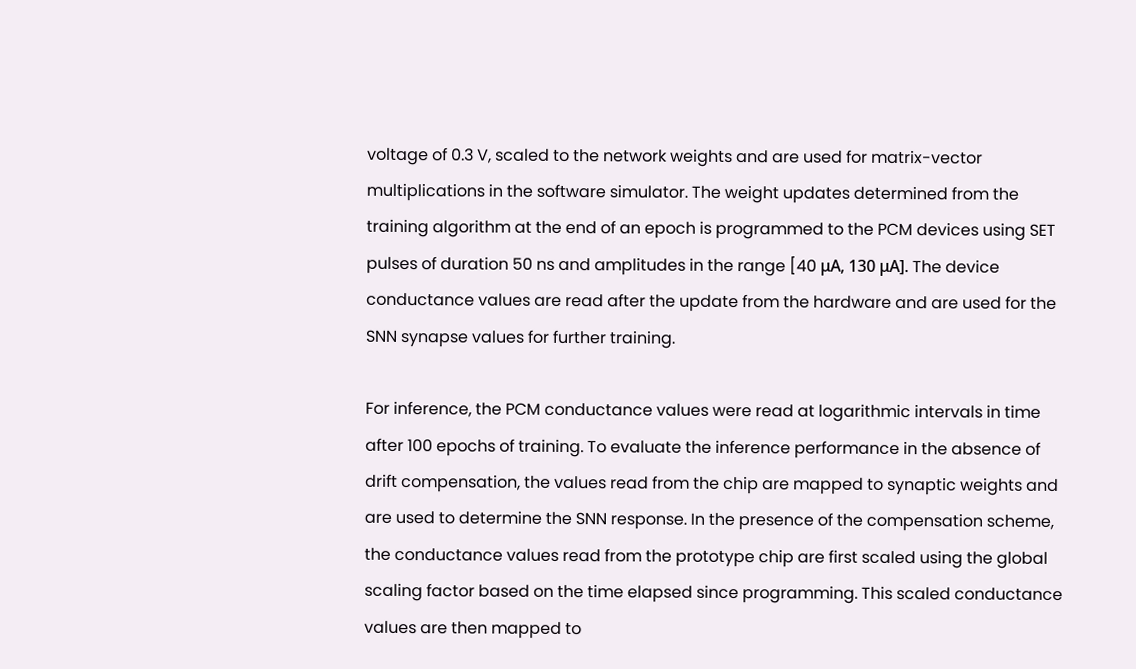voltage of 0.3 V, scaled to the network weights and are used for matrix-vector multiplications in the software simulator. The weight updates determined from the training algorithm at the end of an epoch is programmed to the PCM devices using SET pulses of duration 50 ns and amplitudes in the range [40 μA, 130 μA]. The device conductance values are read after the update from the hardware and are used for the SNN synapse values for further training.

For inference, the PCM conductance values were read at logarithmic intervals in time after 100 epochs of training. To evaluate the inference performance in the absence of drift compensation, the values read from the chip are mapped to synaptic weights and are used to determine the SNN response. In the presence of the compensation scheme, the conductance values read from the prototype chip are first scaled using the global scaling factor based on the time elapsed since programming. This scaled conductance values are then mapped to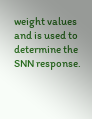weight values and is used to determine the SNN response.